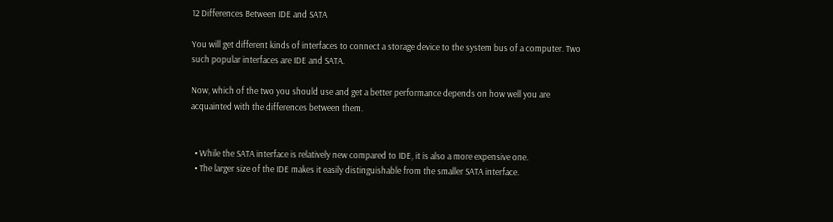12 Differences Between IDE and SATA

You will get different kinds of interfaces to connect a storage device to the system bus of a computer. Two such popular interfaces are IDE and SATA.

Now, which of the two you should use and get a better performance depends on how well you are acquainted with the differences between them.


  • While the SATA interface is relatively new compared to IDE, it is also a more expensive one.
  • The larger size of the IDE makes it easily distinguishable from the smaller SATA interface.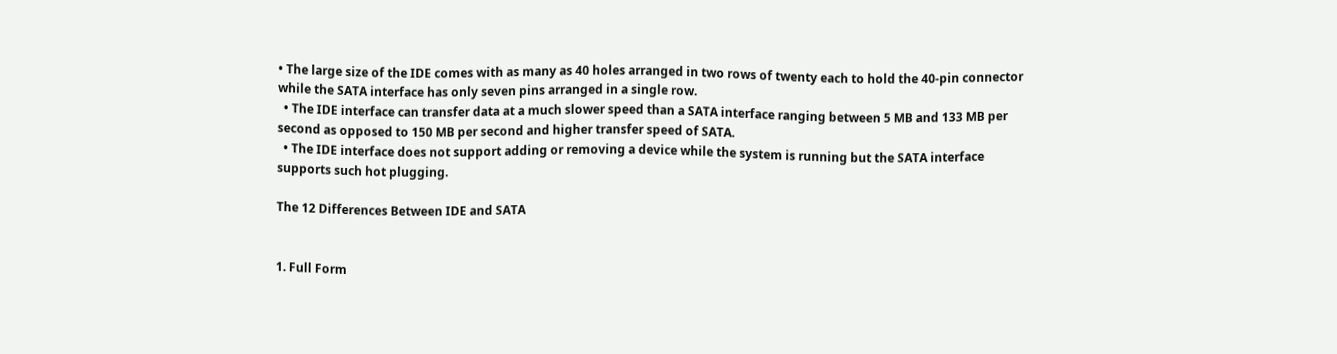• The large size of the IDE comes with as many as 40 holes arranged in two rows of twenty each to hold the 40-pin connector while the SATA interface has only seven pins arranged in a single row.
  • The IDE interface can transfer data at a much slower speed than a SATA interface ranging between 5 MB and 133 MB per second as opposed to 150 MB per second and higher transfer speed of SATA.
  • The IDE interface does not support adding or removing a device while the system is running but the SATA interface supports such hot plugging.

The 12 Differences Between IDE and SATA


1. Full Form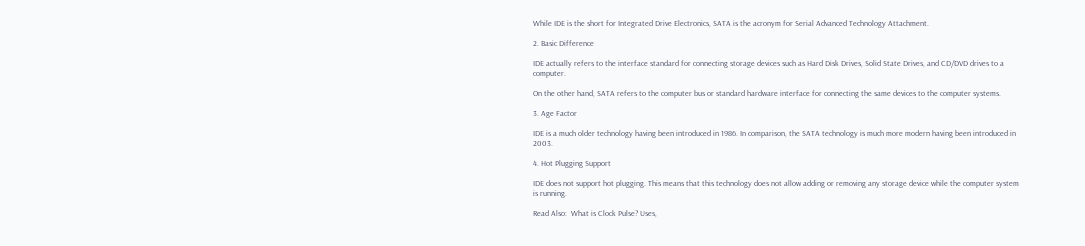While IDE is the short for Integrated Drive Electronics, SATA is the acronym for Serial Advanced Technology Attachment.

2. Basic Difference

IDE actually refers to the interface standard for connecting storage devices such as Hard Disk Drives, Solid State Drives, and CD/DVD drives to a computer.

On the other hand, SATA refers to the computer bus or standard hardware interface for connecting the same devices to the computer systems.

3. Age Factor

IDE is a much older technology having been introduced in 1986. In comparison, the SATA technology is much more modern having been introduced in 2003.

4. Hot Plugging Support

IDE does not support hot plugging. This means that this technology does not allow adding or removing any storage device while the computer system is running.

Read Also:  What is Clock Pulse? Uses,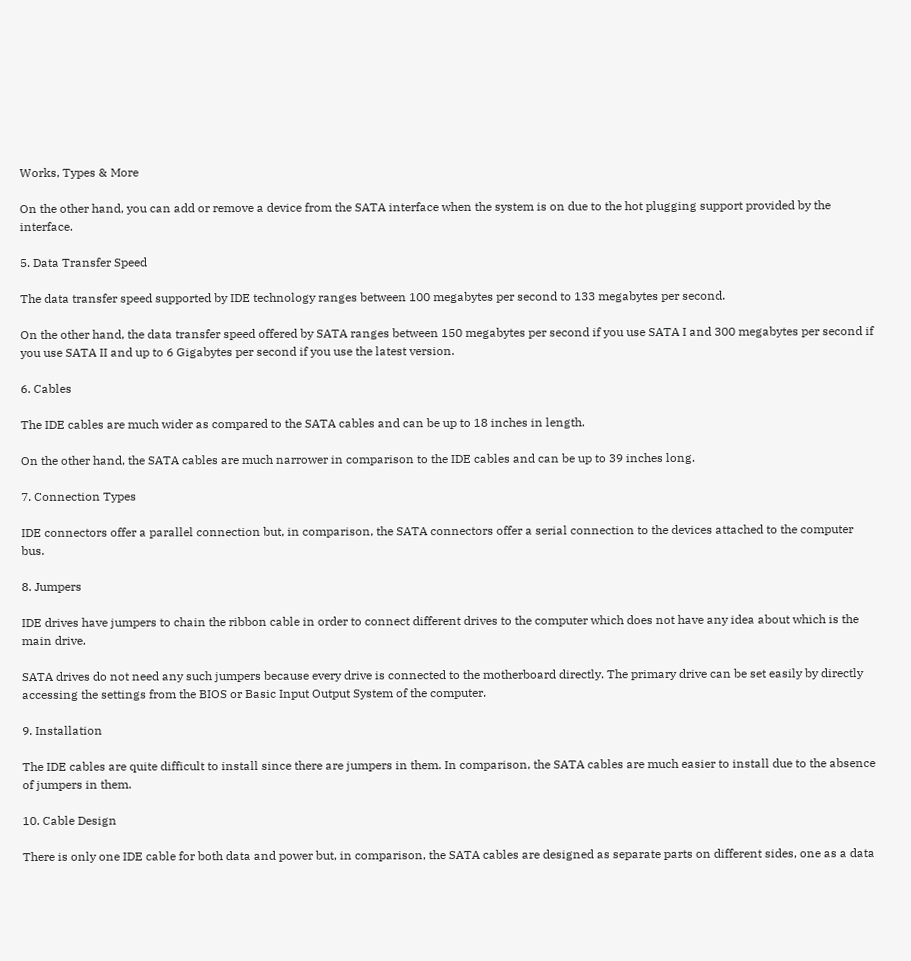Works, Types & More

On the other hand, you can add or remove a device from the SATA interface when the system is on due to the hot plugging support provided by the interface.

5. Data Transfer Speed

The data transfer speed supported by IDE technology ranges between 100 megabytes per second to 133 megabytes per second.

On the other hand, the data transfer speed offered by SATA ranges between 150 megabytes per second if you use SATA I and 300 megabytes per second if you use SATA II and up to 6 Gigabytes per second if you use the latest version.

6. Cables

The IDE cables are much wider as compared to the SATA cables and can be up to 18 inches in length.

On the other hand, the SATA cables are much narrower in comparison to the IDE cables and can be up to 39 inches long.

7. Connection Types

IDE connectors offer a parallel connection but, in comparison, the SATA connectors offer a serial connection to the devices attached to the computer bus.

8. Jumpers

IDE drives have jumpers to chain the ribbon cable in order to connect different drives to the computer which does not have any idea about which is the main drive.

SATA drives do not need any such jumpers because every drive is connected to the motherboard directly. The primary drive can be set easily by directly accessing the settings from the BIOS or Basic Input Output System of the computer.

9. Installation

The IDE cables are quite difficult to install since there are jumpers in them. In comparison, the SATA cables are much easier to install due to the absence of jumpers in them.

10. Cable Design

There is only one IDE cable for both data and power but, in comparison, the SATA cables are designed as separate parts on different sides, one as a data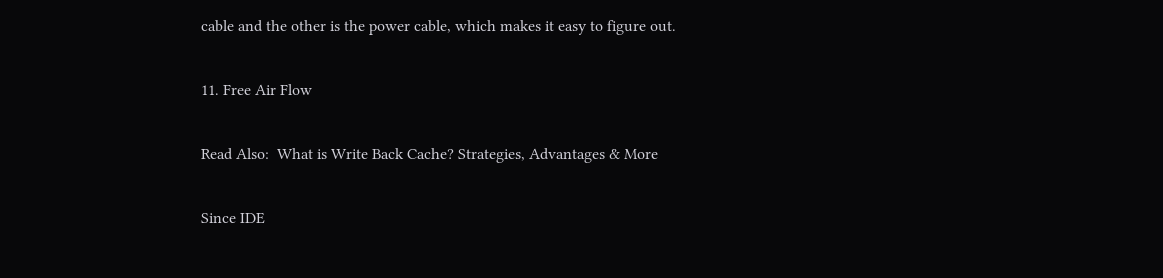cable and the other is the power cable, which makes it easy to figure out.

11. Free Air Flow

Read Also:  What is Write Back Cache? Strategies, Advantages & More

Since IDE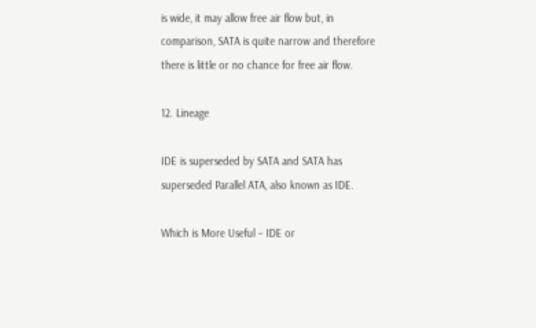is wide, it may allow free air flow but, in comparison, SATA is quite narrow and therefore there is little or no chance for free air flow.

12. Lineage

IDE is superseded by SATA and SATA has superseded Parallel ATA, also known as IDE.

Which is More Useful – IDE or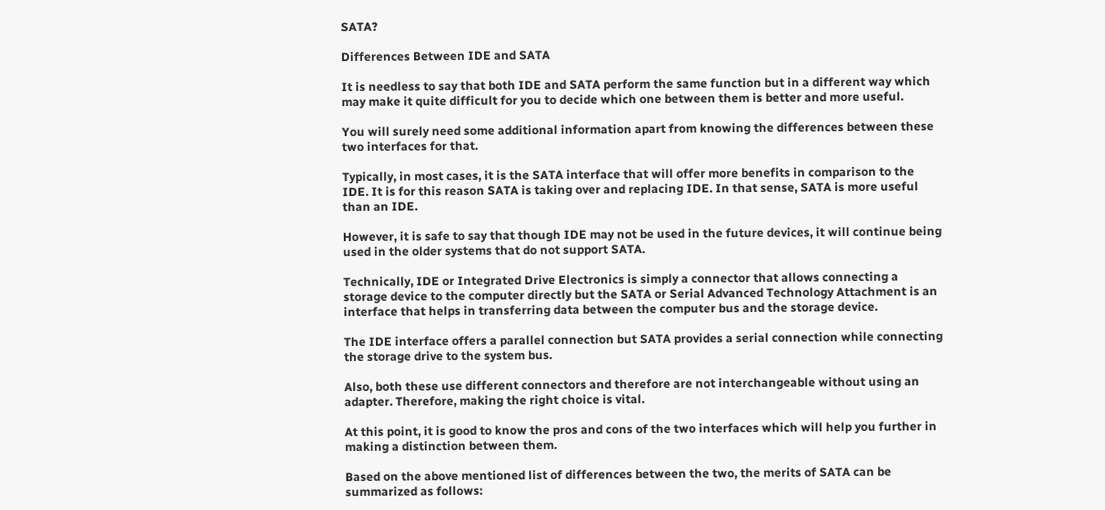SATA?

Differences Between IDE and SATA

It is needless to say that both IDE and SATA perform the same function but in a different way which may make it quite difficult for you to decide which one between them is better and more useful.

You will surely need some additional information apart from knowing the differences between these two interfaces for that.

Typically, in most cases, it is the SATA interface that will offer more benefits in comparison to the IDE. It is for this reason SATA is taking over and replacing IDE. In that sense, SATA is more useful than an IDE.

However, it is safe to say that though IDE may not be used in the future devices, it will continue being used in the older systems that do not support SATA.

Technically, IDE or Integrated Drive Electronics is simply a connector that allows connecting a storage device to the computer directly but the SATA or Serial Advanced Technology Attachment is an interface that helps in transferring data between the computer bus and the storage device.

The IDE interface offers a parallel connection but SATA provides a serial connection while connecting the storage drive to the system bus.

Also, both these use different connectors and therefore are not interchangeable without using an adapter. Therefore, making the right choice is vital.

At this point, it is good to know the pros and cons of the two interfaces which will help you further in making a distinction between them.

Based on the above mentioned list of differences between the two, the merits of SATA can be summarized as follows: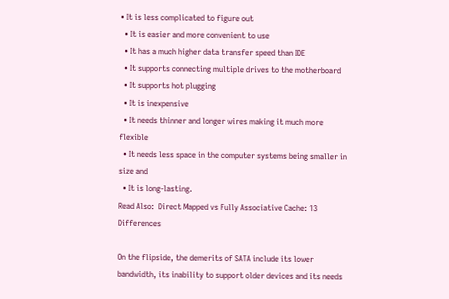• It is less complicated to figure out
  • It is easier and more convenient to use
  • It has a much higher data transfer speed than IDE
  • It supports connecting multiple drives to the motherboard
  • It supports hot plugging
  • It is inexpensive
  • It needs thinner and longer wires making it much more flexible
  • It needs less space in the computer systems being smaller in size and
  • It is long-lasting.
Read Also:  Direct Mapped vs Fully Associative Cache: 13 Differences

On the flipside, the demerits of SATA include its lower bandwidth, its inability to support older devices and its needs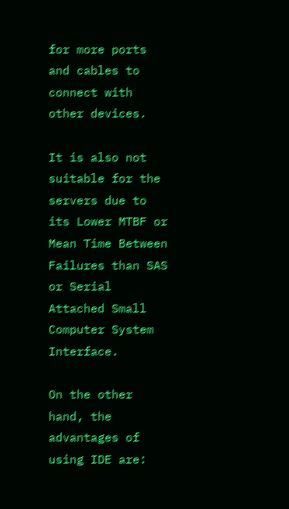for more ports and cables to connect with other devices.

It is also not suitable for the servers due to its Lower MTBF or Mean Time Between Failures than SAS or Serial Attached Small Computer System Interface.

On the other hand, the advantages of using IDE are: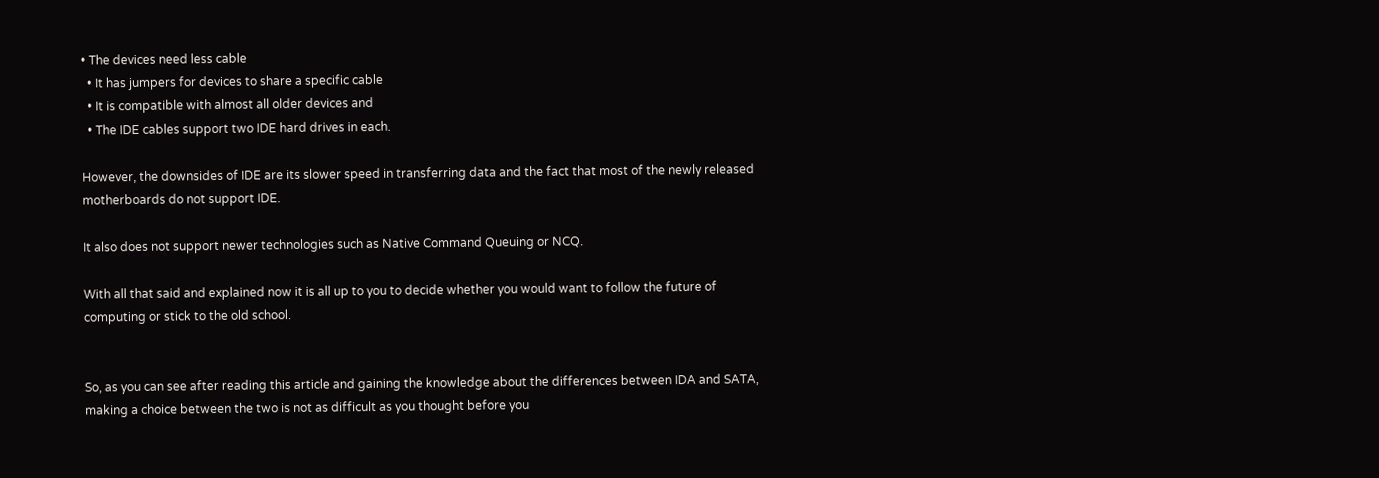• The devices need less cable
  • It has jumpers for devices to share a specific cable
  • It is compatible with almost all older devices and
  • The IDE cables support two IDE hard drives in each.

However, the downsides of IDE are its slower speed in transferring data and the fact that most of the newly released motherboards do not support IDE.

It also does not support newer technologies such as Native Command Queuing or NCQ.

With all that said and explained now it is all up to you to decide whether you would want to follow the future of computing or stick to the old school.


So, as you can see after reading this article and gaining the knowledge about the differences between IDA and SATA, making a choice between the two is not as difficult as you thought before you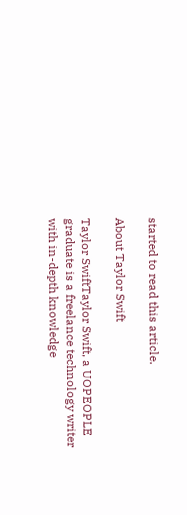started to read this article.

About Taylor Swift

Taylor SwiftTaylor Swift, a UOPEOPLE graduate is a freelance technology writer with in-depth knowledge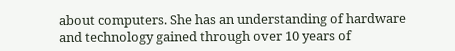about computers. She has an understanding of hardware and technology gained through over 10 years of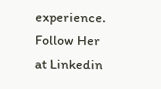experience. Follow Her at Linkedin